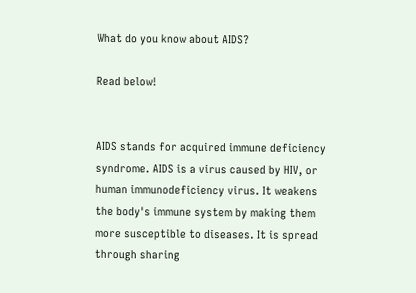What do you know about AIDS?

Read below!


AIDS stands for acquired immune deficiency syndrome. AIDS is a virus caused by HIV, or human immunodeficiency virus. It weakens the body's immune system by making them more susceptible to diseases. It is spread through sharing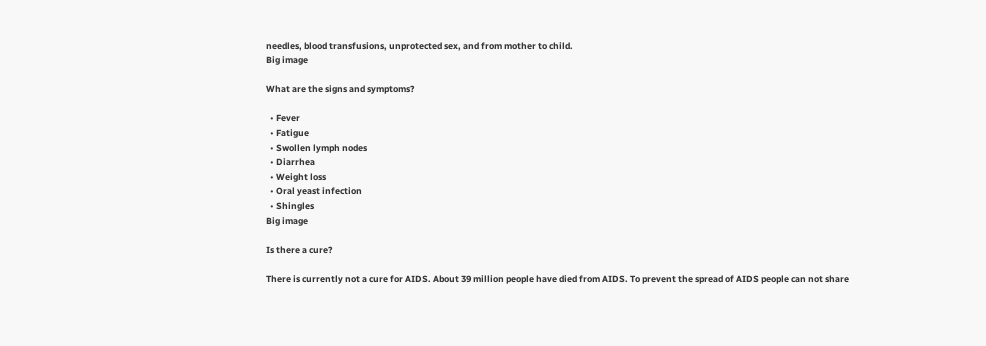needles, blood transfusions, unprotected sex, and from mother to child.
Big image

What are the signs and symptoms?

  • Fever
  • Fatigue
  • Swollen lymph nodes
  • Diarrhea
  • Weight loss
  • Oral yeast infection
  • Shingles
Big image

Is there a cure?

There is currently not a cure for AIDS. About 39 million people have died from AIDS. To prevent the spread of AIDS people can not share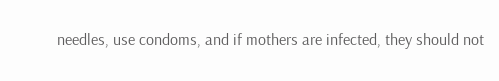needles, use condoms, and if mothers are infected, they should not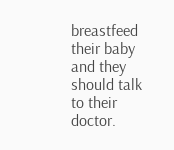breastfeed their baby and they should talk to their doctor.